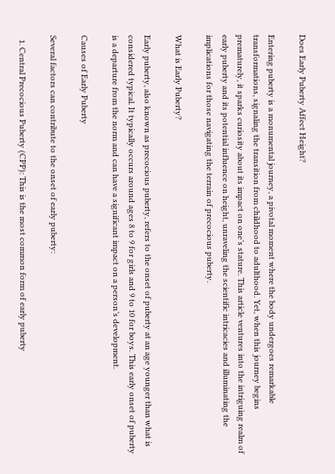Does Early Puberty Affect Height?

Entering puberty is a monumental journey, a pivotal moment where the body undergoes remarkable transformations, signaling the transition from childhood to adulthood. Yet, when this journey begins prematurely, it sparks curiosity about its impact on one’s stature. This article ventures into the intriguing realm of early puberty and its potential influence on height, unraveling the scientific intricacies and illuminating the implications for those navigating the terrain of precocious puberty.

What is Early Puberty?

Early puberty, also known as precocious puberty, refers to the onset of puberty at an age younger than what is considered typical. It typically occurs around ages 8 to 9 for girls and 9 to 10 for boys. This early onset of puberty is a departure from the norm and can have a significant impact on a person’s development.

Causes of Early Puberty

Several factors can contribute to the onset of early puberty:

  1. Central Precocious Puberty (CPP): This is the most common form of early puberty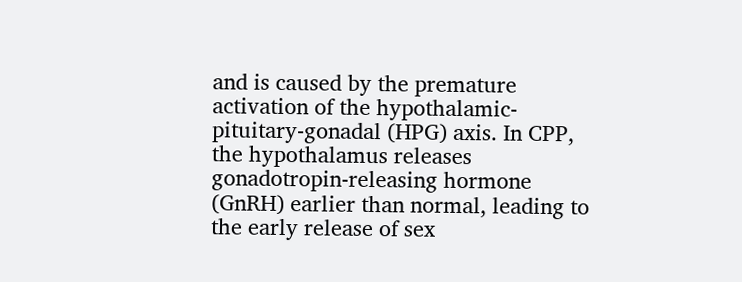and is caused by the premature activation of the hypothalamic-pituitary-gonadal (HPG) axis. In CPP, the hypothalamus releases gonadotropin-releasing hormone (GnRH) earlier than normal, leading to the early release of sex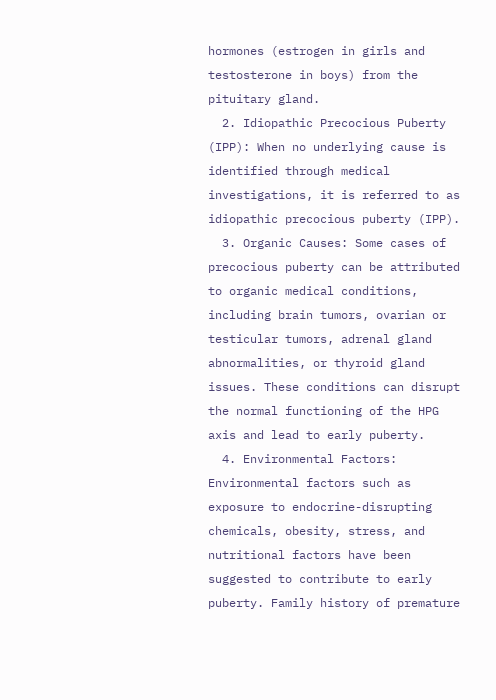hormones (estrogen in girls and testosterone in boys) from the pituitary gland.
  2. Idiopathic Precocious Puberty (IPP): When no underlying cause is identified through medical investigations, it is referred to as idiopathic precocious puberty (IPP).
  3. Organic Causes: Some cases of precocious puberty can be attributed to organic medical conditions, including brain tumors, ovarian or testicular tumors, adrenal gland abnormalities, or thyroid gland issues. These conditions can disrupt the normal functioning of the HPG axis and lead to early puberty.
  4. Environmental Factors: Environmental factors such as exposure to endocrine-disrupting chemicals, obesity, stress, and nutritional factors have been suggested to contribute to early puberty. Family history of premature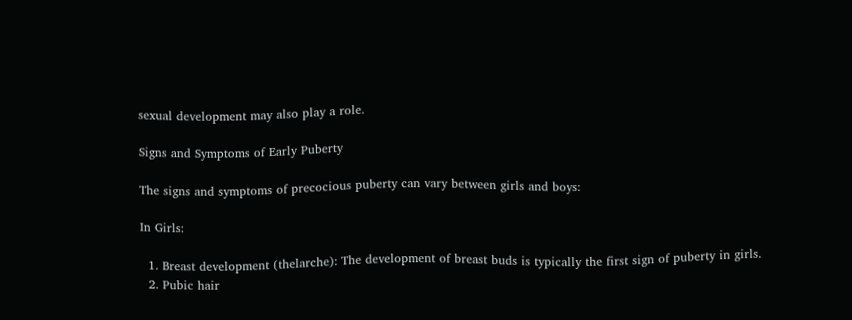sexual development may also play a role.

Signs and Symptoms of Early Puberty

The signs and symptoms of precocious puberty can vary between girls and boys:

In Girls:

  1. Breast development (thelarche): The development of breast buds is typically the first sign of puberty in girls.
  2. Pubic hair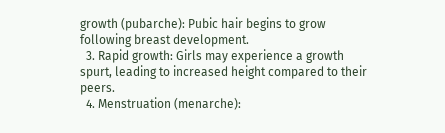growth (pubarche): Pubic hair begins to grow following breast development.
  3. Rapid growth: Girls may experience a growth spurt, leading to increased height compared to their peers.
  4. Menstruation (menarche):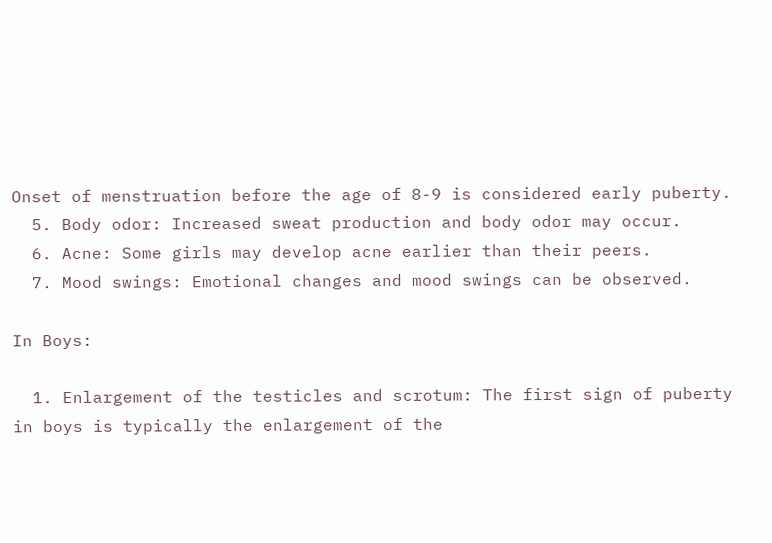Onset of menstruation before the age of 8-9 is considered early puberty.
  5. Body odor: Increased sweat production and body odor may occur.
  6. Acne: Some girls may develop acne earlier than their peers.
  7. Mood swings: Emotional changes and mood swings can be observed.

In Boys:

  1. Enlargement of the testicles and scrotum: The first sign of puberty in boys is typically the enlargement of the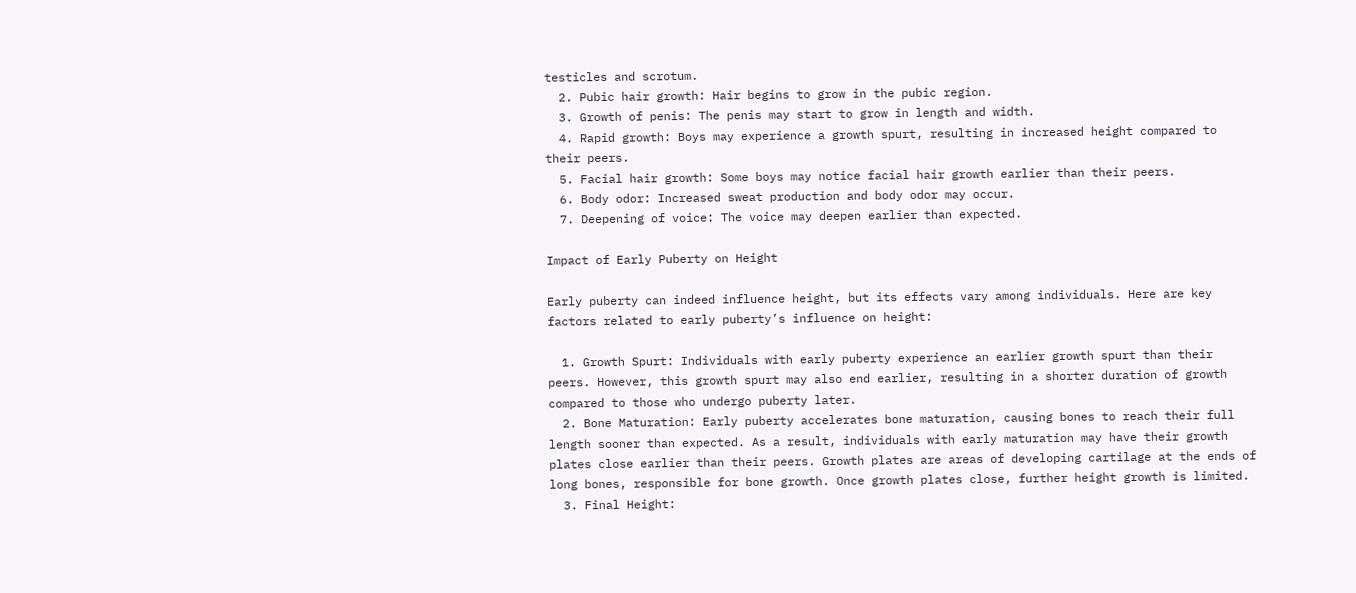testicles and scrotum.
  2. Pubic hair growth: Hair begins to grow in the pubic region.
  3. Growth of penis: The penis may start to grow in length and width.
  4. Rapid growth: Boys may experience a growth spurt, resulting in increased height compared to their peers.
  5. Facial hair growth: Some boys may notice facial hair growth earlier than their peers.
  6. Body odor: Increased sweat production and body odor may occur.
  7. Deepening of voice: The voice may deepen earlier than expected.

Impact of Early Puberty on Height

Early puberty can indeed influence height, but its effects vary among individuals. Here are key factors related to early puberty’s influence on height:

  1. Growth Spurt: Individuals with early puberty experience an earlier growth spurt than their peers. However, this growth spurt may also end earlier, resulting in a shorter duration of growth compared to those who undergo puberty later.
  2. Bone Maturation: Early puberty accelerates bone maturation, causing bones to reach their full length sooner than expected. As a result, individuals with early maturation may have their growth plates close earlier than their peers. Growth plates are areas of developing cartilage at the ends of long bones, responsible for bone growth. Once growth plates close, further height growth is limited.
  3. Final Height: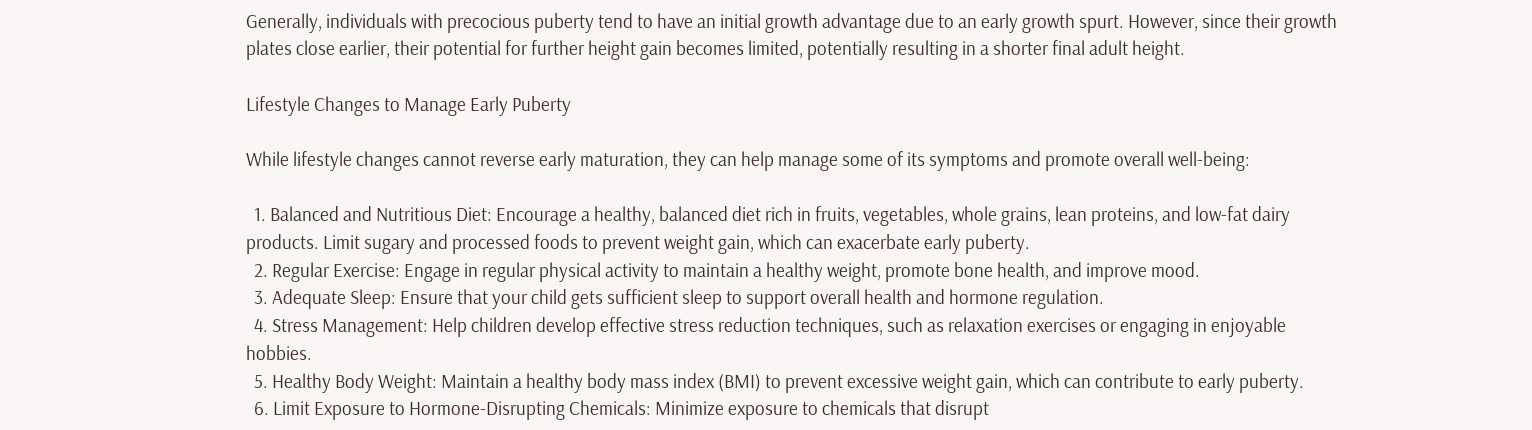Generally, individuals with precocious puberty tend to have an initial growth advantage due to an early growth spurt. However, since their growth plates close earlier, their potential for further height gain becomes limited, potentially resulting in a shorter final adult height.

Lifestyle Changes to Manage Early Puberty

While lifestyle changes cannot reverse early maturation, they can help manage some of its symptoms and promote overall well-being:

  1. Balanced and Nutritious Diet: Encourage a healthy, balanced diet rich in fruits, vegetables, whole grains, lean proteins, and low-fat dairy products. Limit sugary and processed foods to prevent weight gain, which can exacerbate early puberty.
  2. Regular Exercise: Engage in regular physical activity to maintain a healthy weight, promote bone health, and improve mood.
  3. Adequate Sleep: Ensure that your child gets sufficient sleep to support overall health and hormone regulation.
  4. Stress Management: Help children develop effective stress reduction techniques, such as relaxation exercises or engaging in enjoyable hobbies.
  5. Healthy Body Weight: Maintain a healthy body mass index (BMI) to prevent excessive weight gain, which can contribute to early puberty.
  6. Limit Exposure to Hormone-Disrupting Chemicals: Minimize exposure to chemicals that disrupt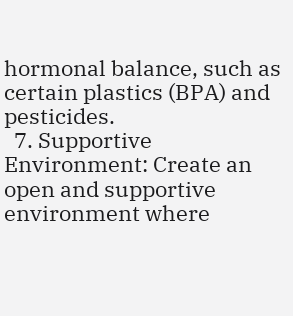hormonal balance, such as certain plastics (BPA) and pesticides.
  7. Supportive Environment: Create an open and supportive environment where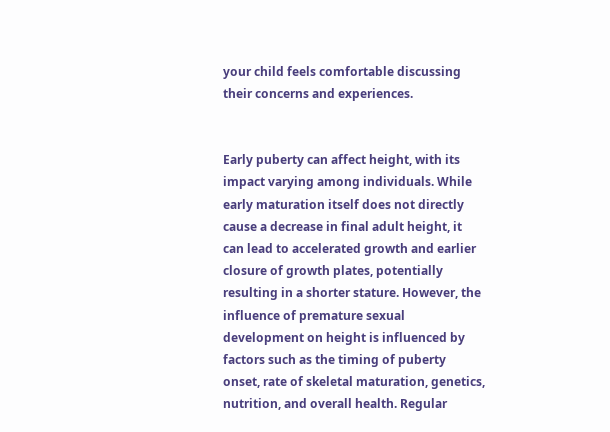your child feels comfortable discussing their concerns and experiences.


Early puberty can affect height, with its impact varying among individuals. While early maturation itself does not directly cause a decrease in final adult height, it can lead to accelerated growth and earlier closure of growth plates, potentially resulting in a shorter stature. However, the influence of premature sexual development on height is influenced by factors such as the timing of puberty onset, rate of skeletal maturation, genetics, nutrition, and overall health. Regular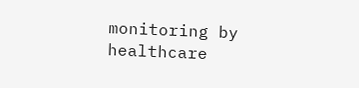monitoring by healthcare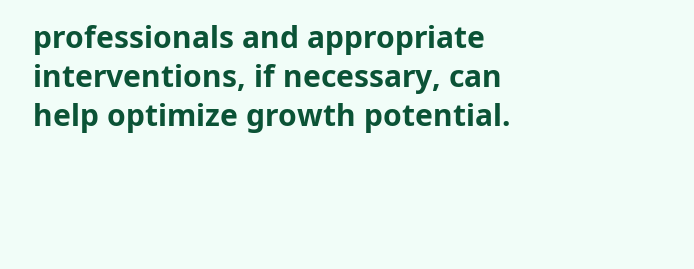professionals and appropriate interventions, if necessary, can help optimize growth potential.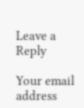Leave a Reply

Your email address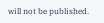will not be published.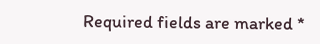Required fields are marked *